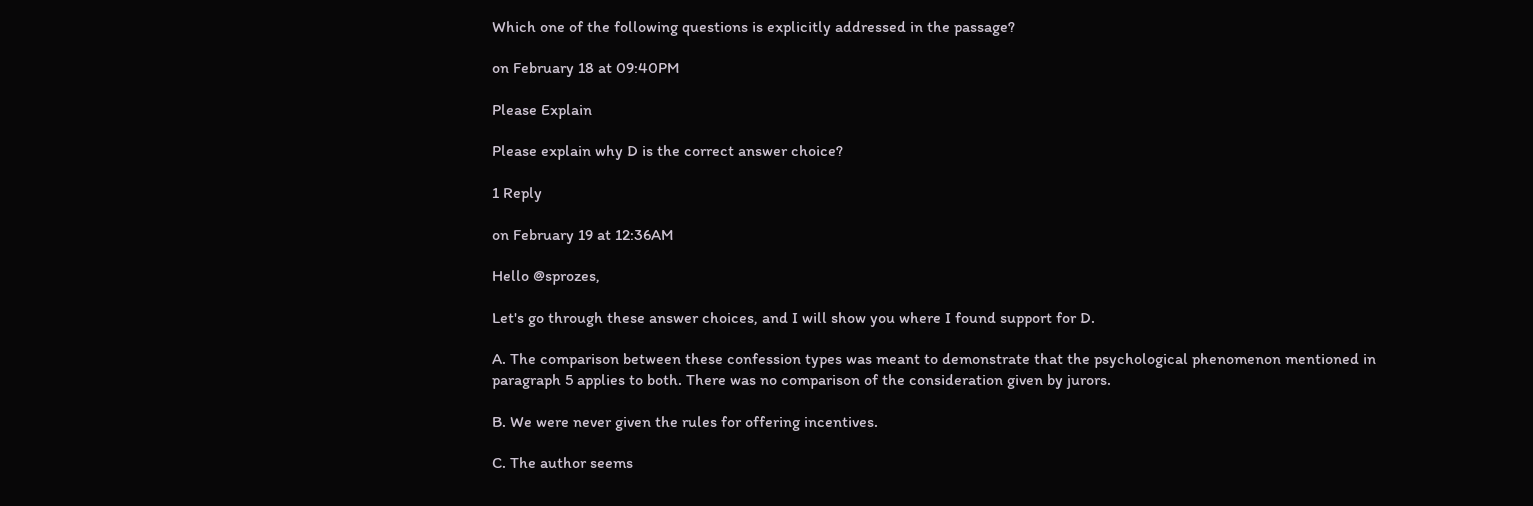Which one of the following questions is explicitly addressed in the passage?

on February 18 at 09:40PM

Please Explain

Please explain why D is the correct answer choice?

1 Reply

on February 19 at 12:36AM

Hello @sprozes,

Let's go through these answer choices, and I will show you where I found support for D.

A. The comparison between these confession types was meant to demonstrate that the psychological phenomenon mentioned in paragraph 5 applies to both. There was no comparison of the consideration given by jurors.

B. We were never given the rules for offering incentives.

C. The author seems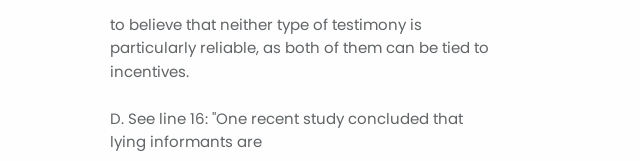to believe that neither type of testimony is particularly reliable, as both of them can be tied to incentives.

D. See line 16: "One recent study concluded that lying informants are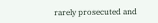rarely prosecuted and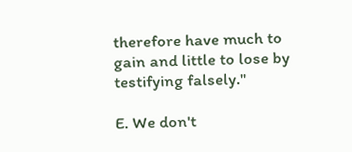therefore have much to gain and little to lose by testifying falsely."

E. We don't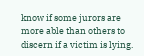know if some jurors are more able than others to discern if a victim is lying.